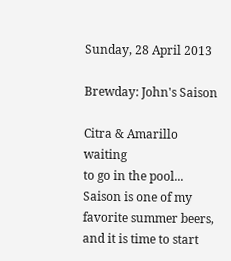Sunday, 28 April 2013

Brewday: John's Saison

Citra & Amarillo waiting
to go in the pool...
Saison is one of my favorite summer beers, and it is time to start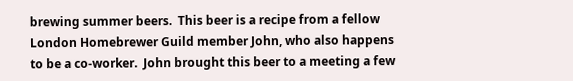brewing summer beers.  This beer is a recipe from a fellow London Homebrewer Guild member John, who also happens to be a co-worker.  John brought this beer to a meeting a few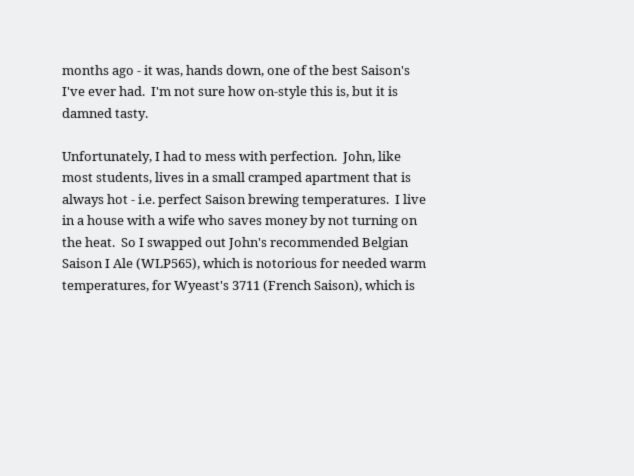months ago - it was, hands down, one of the best Saison's I've ever had.  I'm not sure how on-style this is, but it is damned tasty.

Unfortunately, I had to mess with perfection.  John, like most students, lives in a small cramped apartment that is always hot - i.e. perfect Saison brewing temperatures.  I live in a house with a wife who saves money by not turning on the heat.  So I swapped out John's recommended Belgian Saison I Ale (WLP565), which is notorious for needed warm temperatures, for Wyeast's 3711 (French Saison), which is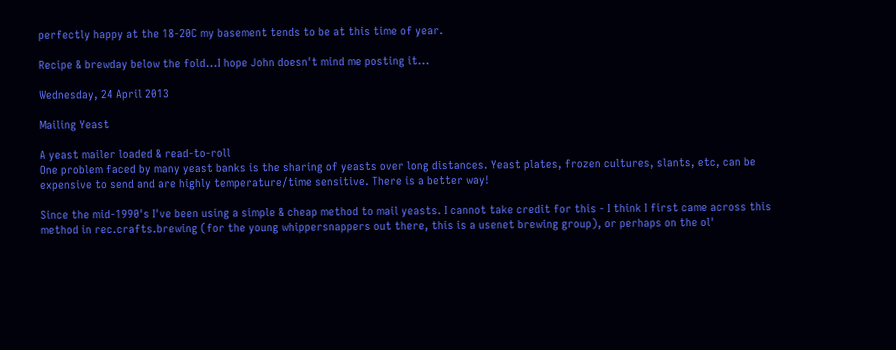perfectly happy at the 18-20C my basement tends to be at this time of year.

Recipe & brewday below the fold...I hope John doesn't mind me posting it...

Wednesday, 24 April 2013

Mailing Yeast

A yeast mailer loaded & read-to-roll
One problem faced by many yeast banks is the sharing of yeasts over long distances. Yeast plates, frozen cultures, slants, etc, can be expensive to send and are highly temperature/time sensitive. There is a better way!

Since the mid-1990's I've been using a simple & cheap method to mail yeasts. I cannot take credit for this - I think I first came across this method in rec.crafts.brewing (for the young whippersnappers out there, this is a usenet brewing group), or perhaps on the ol'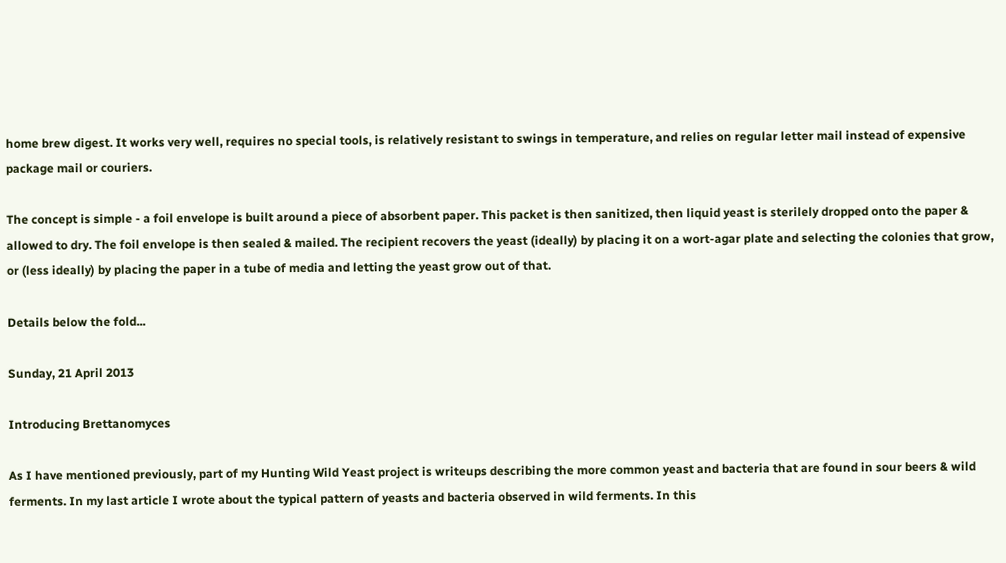home brew digest. It works very well, requires no special tools, is relatively resistant to swings in temperature, and relies on regular letter mail instead of expensive package mail or couriers.

The concept is simple - a foil envelope is built around a piece of absorbent paper. This packet is then sanitized, then liquid yeast is sterilely dropped onto the paper & allowed to dry. The foil envelope is then sealed & mailed. The recipient recovers the yeast (ideally) by placing it on a wort-agar plate and selecting the colonies that grow, or (less ideally) by placing the paper in a tube of media and letting the yeast grow out of that.

Details below the fold...

Sunday, 21 April 2013

Introducing Brettanomyces

As I have mentioned previously, part of my Hunting Wild Yeast project is writeups describing the more common yeast and bacteria that are found in sour beers & wild ferments. In my last article I wrote about the typical pattern of yeasts and bacteria observed in wild ferments. In this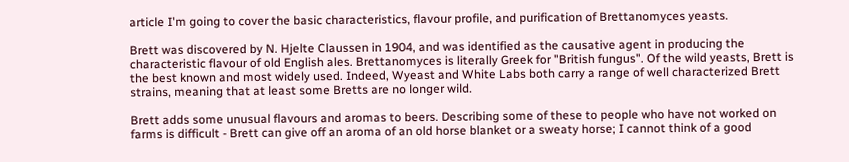article I'm going to cover the basic characteristics, flavour profile, and purification of Brettanomyces yeasts.

Brett was discovered by N. Hjelte Claussen in 1904, and was identified as the causative agent in producing the characteristic flavour of old English ales. Brettanomyces is literally Greek for "British fungus". Of the wild yeasts, Brett is the best known and most widely used. Indeed, Wyeast and White Labs both carry a range of well characterized Brett strains, meaning that at least some Bretts are no longer wild.

Brett adds some unusual flavours and aromas to beers. Describing some of these to people who have not worked on farms is difficult - Brett can give off an aroma of an old horse blanket or a sweaty horse; I cannot think of a good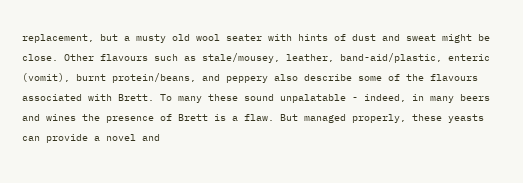replacement, but a musty old wool seater with hints of dust and sweat might be close. Other flavours such as stale/mousey, leather, band-aid/plastic, enteric (vomit), burnt protein/beans, and peppery also describe some of the flavours associated with Brett. To many these sound unpalatable - indeed, in many beers and wines the presence of Brett is a flaw. But managed properly, these yeasts can provide a novel and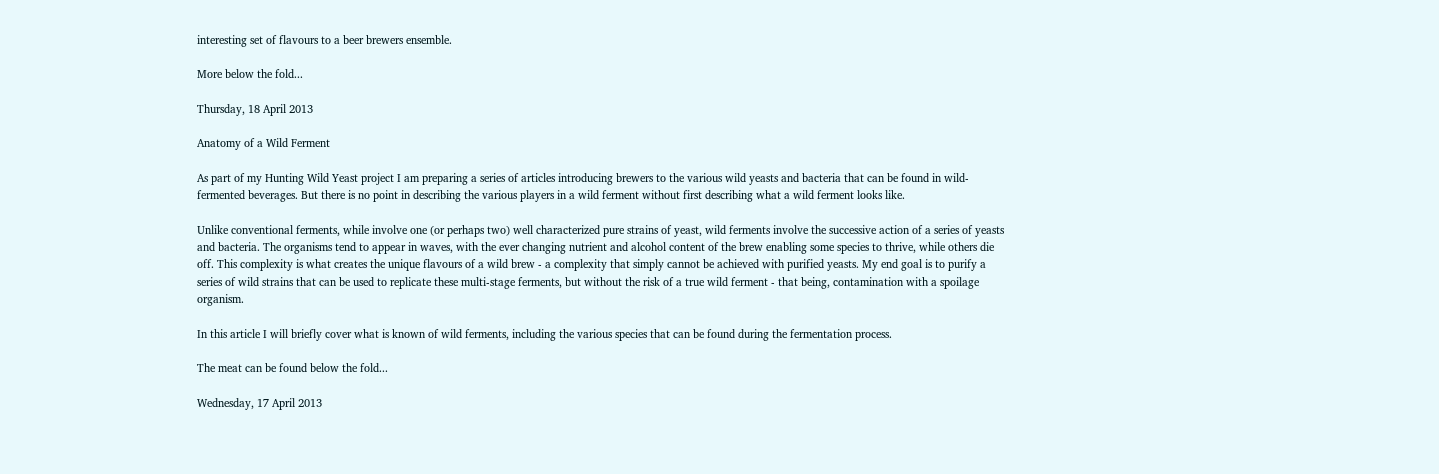interesting set of flavours to a beer brewers ensemble.

More below the fold...

Thursday, 18 April 2013

Anatomy of a Wild Ferment

As part of my Hunting Wild Yeast project I am preparing a series of articles introducing brewers to the various wild yeasts and bacteria that can be found in wild-fermented beverages. But there is no point in describing the various players in a wild ferment without first describing what a wild ferment looks like.

Unlike conventional ferments, while involve one (or perhaps two) well characterized pure strains of yeast, wild ferments involve the successive action of a series of yeasts and bacteria. The organisms tend to appear in waves, with the ever changing nutrient and alcohol content of the brew enabling some species to thrive, while others die off. This complexity is what creates the unique flavours of a wild brew - a complexity that simply cannot be achieved with purified yeasts. My end goal is to purify a series of wild strains that can be used to replicate these multi-stage ferments, but without the risk of a true wild ferment - that being, contamination with a spoilage organism.

In this article I will briefly cover what is known of wild ferments, including the various species that can be found during the fermentation process.

The meat can be found below the fold...

Wednesday, 17 April 2013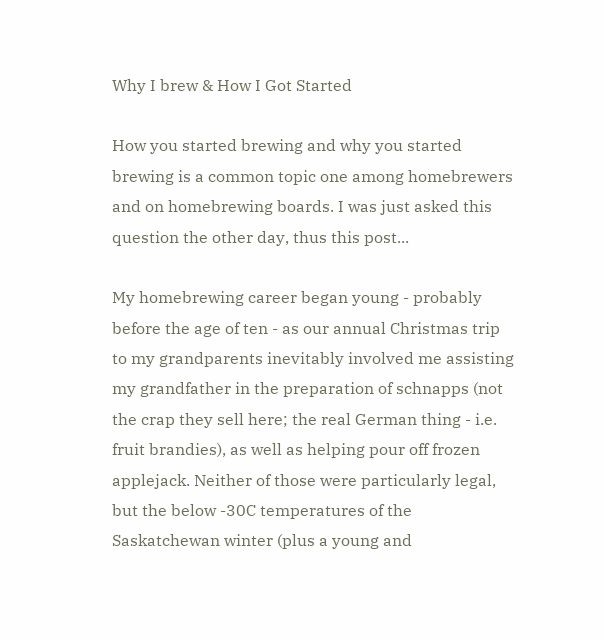Why I brew & How I Got Started

How you started brewing and why you started brewing is a common topic one among homebrewers and on homebrewing boards. I was just asked this question the other day, thus this post...

My homebrewing career began young - probably before the age of ten - as our annual Christmas trip to my grandparents inevitably involved me assisting my grandfather in the preparation of schnapps (not the crap they sell here; the real German thing - i.e. fruit brandies), as well as helping pour off frozen applejack. Neither of those were particularly legal, but the below -30C temperatures of the Saskatchewan winter (plus a young and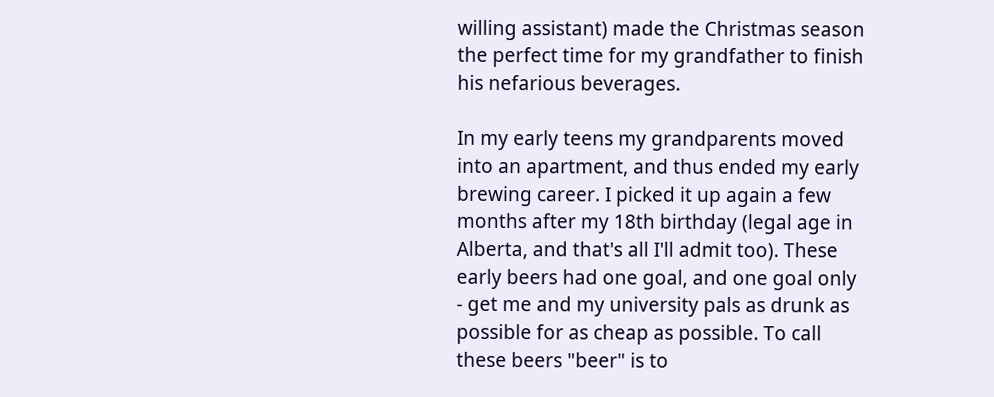willing assistant) made the Christmas season the perfect time for my grandfather to finish his nefarious beverages.

In my early teens my grandparents moved into an apartment, and thus ended my early brewing career. I picked it up again a few months after my 18th birthday (legal age in Alberta, and that's all I'll admit too). These early beers had one goal, and one goal only - get me and my university pals as drunk as possible for as cheap as possible. To call these beers "beer" is to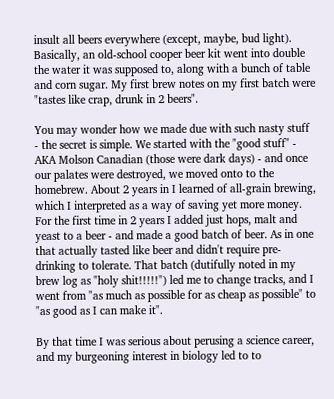insult all beers everywhere (except, maybe, bud light). Basically, an old-school cooper beer kit went into double the water it was supposed to, along with a bunch of table and corn sugar. My first brew notes on my first batch were "tastes like crap, drunk in 2 beers".

You may wonder how we made due with such nasty stuff - the secret is simple. We started with the "good stuff" - AKA Molson Canadian (those were dark days) - and once our palates were destroyed, we moved onto to the homebrew. About 2 years in I learned of all-grain brewing, which I interpreted as a way of saving yet more money. For the first time in 2 years I added just hops, malt and yeast to a beer - and made a good batch of beer. As in one that actually tasted like beer and didn't require pre-drinking to tolerate. That batch (dutifully noted in my brew log as "holy shit!!!!!") led me to change tracks, and I went from "as much as possible for as cheap as possible" to "as good as I can make it".

By that time I was serious about perusing a science career, and my burgeoning interest in biology led to to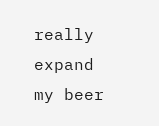really expand my beer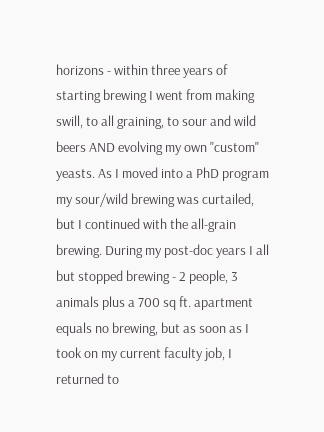horizons - within three years of starting brewing I went from making swill, to all graining, to sour and wild beers AND evolving my own "custom" yeasts. As I moved into a PhD program my sour/wild brewing was curtailed, but I continued with the all-grain brewing. During my post-doc years I all but stopped brewing - 2 people, 3 animals plus a 700 sq ft. apartment equals no brewing, but as soon as I took on my current faculty job, I returned to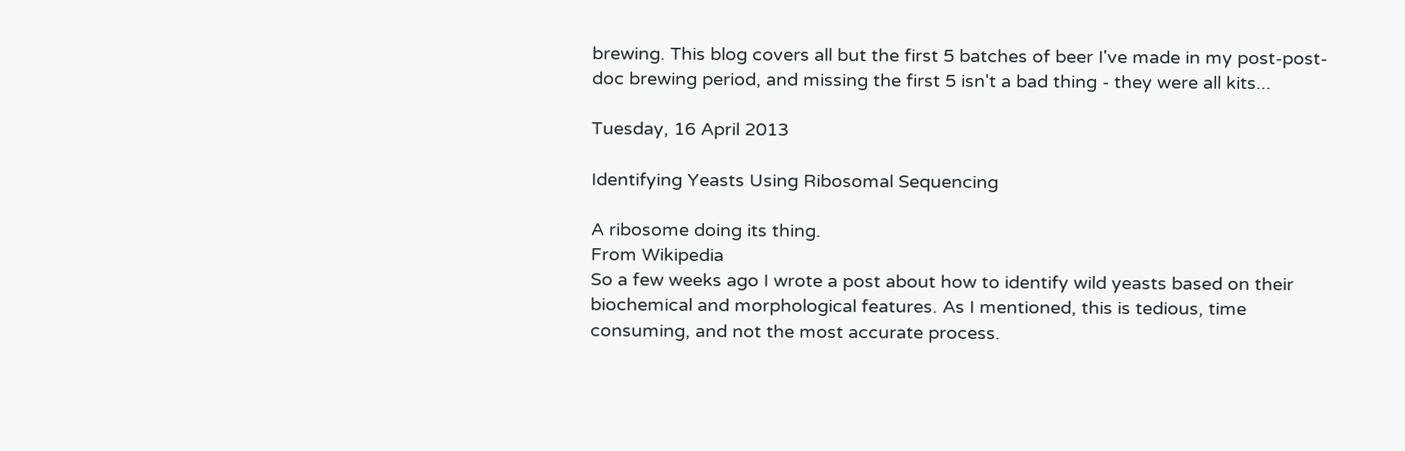brewing. This blog covers all but the first 5 batches of beer I've made in my post-post-doc brewing period, and missing the first 5 isn't a bad thing - they were all kits...

Tuesday, 16 April 2013

Identifying Yeasts Using Ribosomal Sequencing

A ribosome doing its thing.
From Wikipedia
So a few weeks ago I wrote a post about how to identify wild yeasts based on their biochemical and morphological features. As I mentioned, this is tedious, time consuming, and not the most accurate process.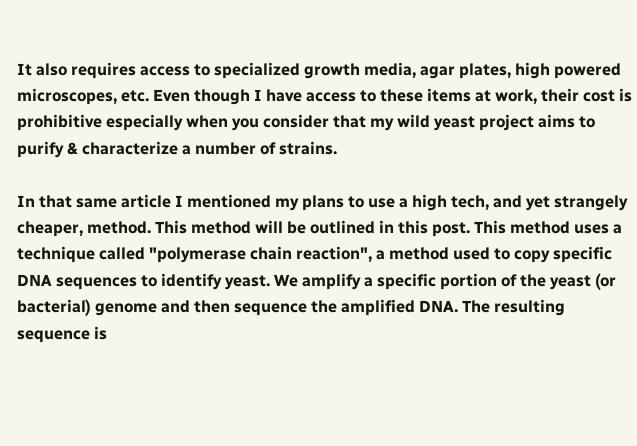It also requires access to specialized growth media, agar plates, high powered microscopes, etc. Even though I have access to these items at work, their cost is prohibitive especially when you consider that my wild yeast project aims to purify & characterize a number of strains.

In that same article I mentioned my plans to use a high tech, and yet strangely cheaper, method. This method will be outlined in this post. This method uses a technique called "polymerase chain reaction", a method used to copy specific DNA sequences to identify yeast. We amplify a specific portion of the yeast (or bacterial) genome and then sequence the amplified DNA. The resulting sequence is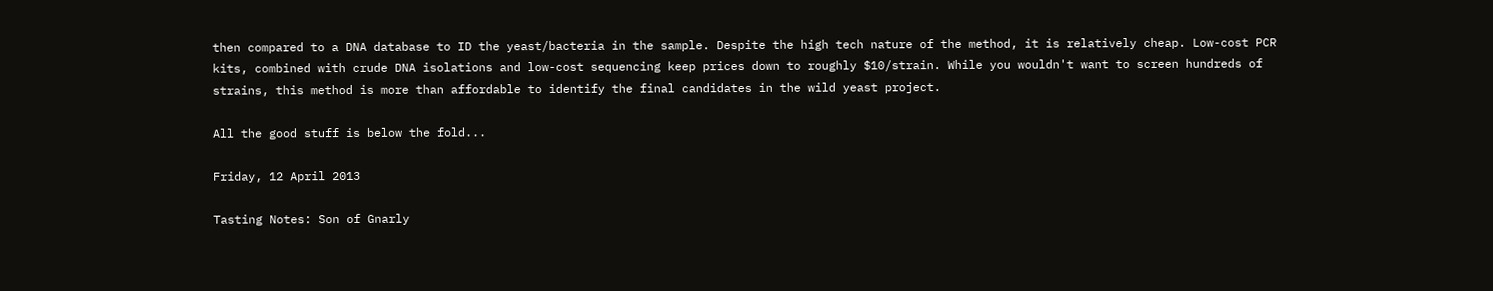then compared to a DNA database to ID the yeast/bacteria in the sample. Despite the high tech nature of the method, it is relatively cheap. Low-cost PCR kits, combined with crude DNA isolations and low-cost sequencing keep prices down to roughly $10/strain. While you wouldn't want to screen hundreds of strains, this method is more than affordable to identify the final candidates in the wild yeast project.

All the good stuff is below the fold...

Friday, 12 April 2013

Tasting Notes: Son of Gnarly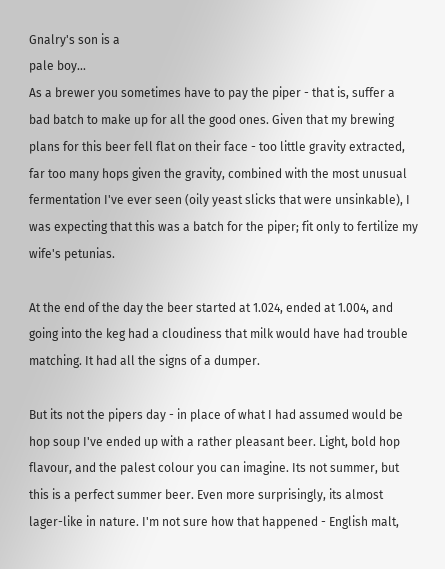Gnalry's son is a
pale boy...
As a brewer you sometimes have to pay the piper - that is, suffer a bad batch to make up for all the good ones. Given that my brewing plans for this beer fell flat on their face - too little gravity extracted, far too many hops given the gravity, combined with the most unusual fermentation I've ever seen (oily yeast slicks that were unsinkable), I was expecting that this was a batch for the piper; fit only to fertilize my wife's petunias.

At the end of the day the beer started at 1.024, ended at 1.004, and going into the keg had a cloudiness that milk would have had trouble matching. It had all the signs of a dumper.

But its not the pipers day - in place of what I had assumed would be hop soup I've ended up with a rather pleasant beer. Light, bold hop flavour, and the palest colour you can imagine. Its not summer, but this is a perfect summer beer. Even more surprisingly, its almost lager-like in nature. I'm not sure how that happened - English malt,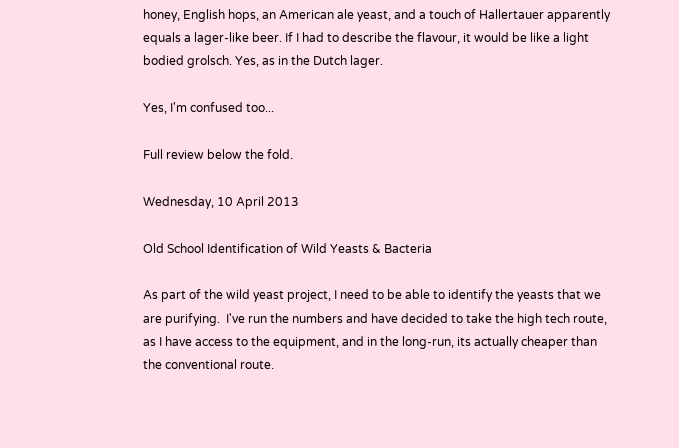honey, English hops, an American ale yeast, and a touch of Hallertauer apparently equals a lager-like beer. If I had to describe the flavour, it would be like a light bodied grolsch. Yes, as in the Dutch lager.

Yes, I'm confused too...

Full review below the fold.

Wednesday, 10 April 2013

Old School Identification of Wild Yeasts & Bacteria

As part of the wild yeast project, I need to be able to identify the yeasts that we are purifying.  I've run the numbers and have decided to take the high tech route, as I have access to the equipment, and in the long-run, its actually cheaper than the conventional route.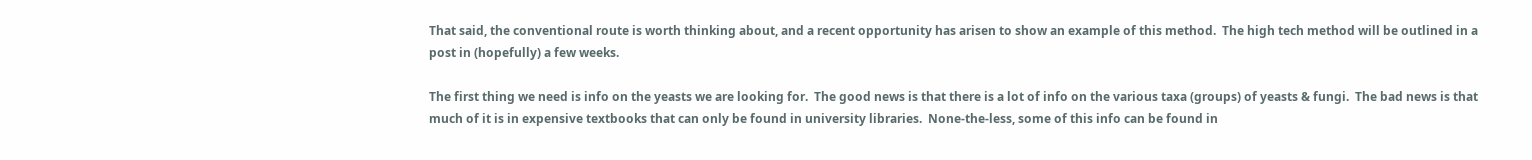That said, the conventional route is worth thinking about, and a recent opportunity has arisen to show an example of this method.  The high tech method will be outlined in a post in (hopefully) a few weeks.

The first thing we need is info on the yeasts we are looking for.  The good news is that there is a lot of info on the various taxa (groups) of yeasts & fungi.  The bad news is that much of it is in expensive textbooks that can only be found in university libraries.  None-the-less, some of this info can be found in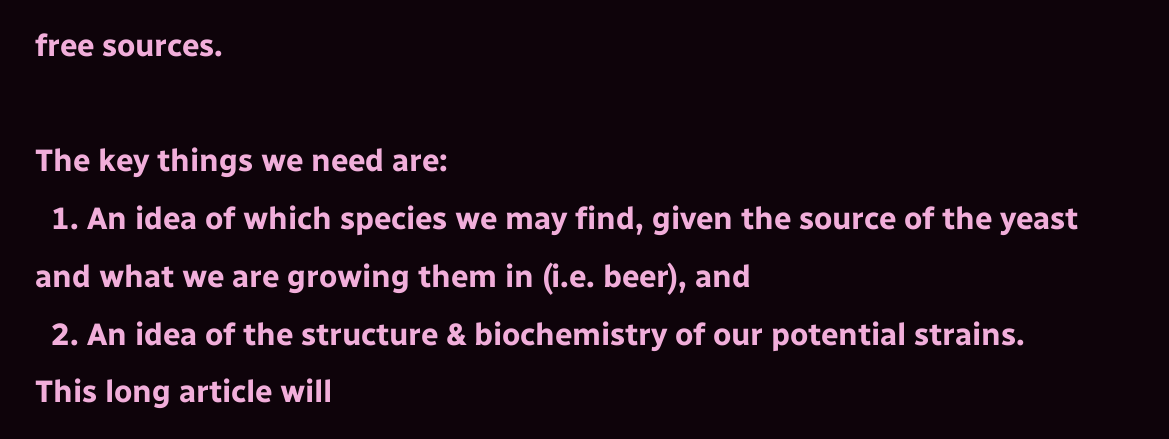free sources.

The key things we need are:
  1. An idea of which species we may find, given the source of the yeast and what we are growing them in (i.e. beer), and
  2. An idea of the structure & biochemistry of our potential strains.
This long article will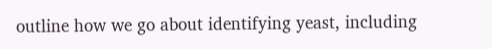outline how we go about identifying yeast, including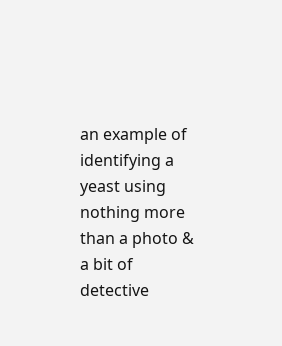an example of identifying a yeast using nothing more than a photo & a bit of detective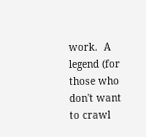work.  A legend (for those who don't want to crawl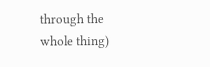through the whole thing)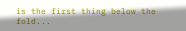is the first thing below the fold...